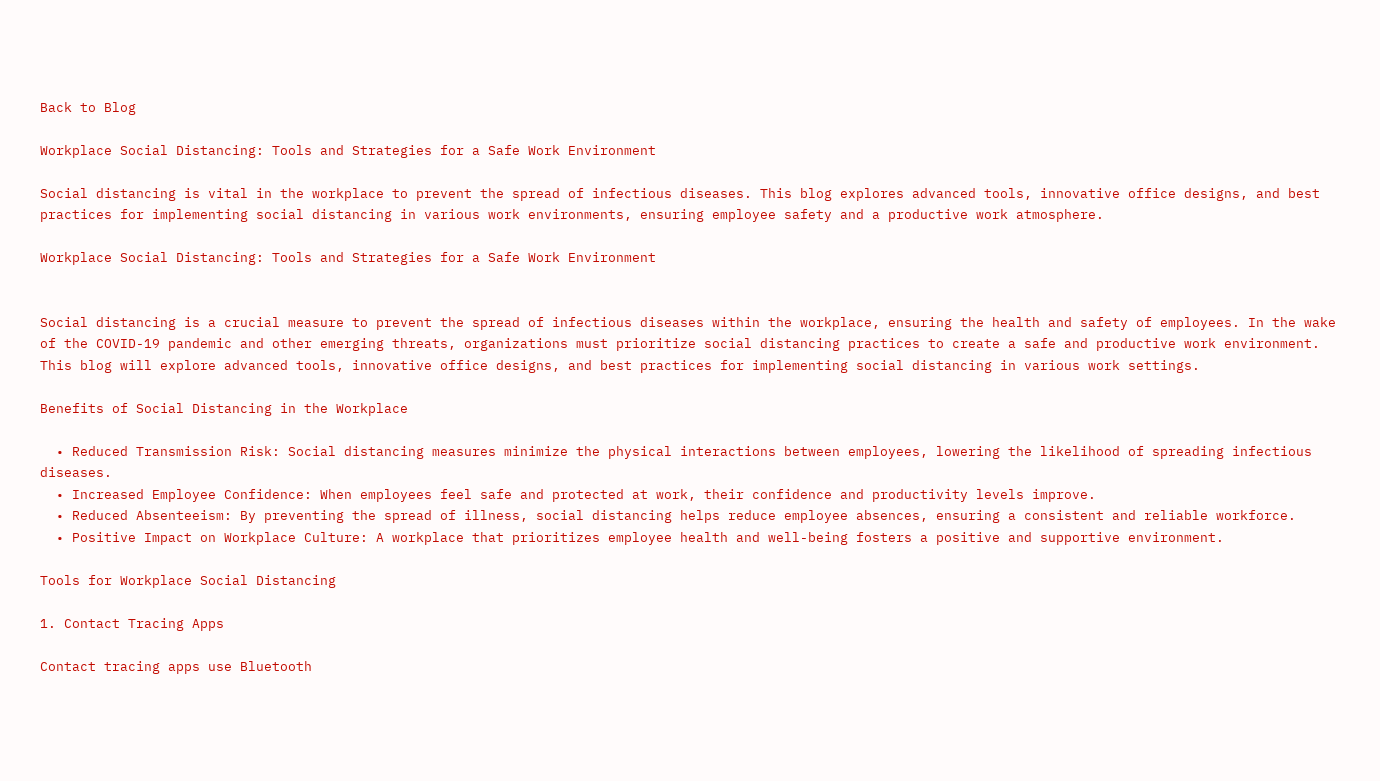Back to Blog

Workplace Social Distancing: Tools and Strategies for a Safe Work Environment

Social distancing is vital in the workplace to prevent the spread of infectious diseases. This blog explores advanced tools, innovative office designs, and best practices for implementing social distancing in various work environments, ensuring employee safety and a productive work atmosphere.

Workplace Social Distancing: Tools and Strategies for a Safe Work Environment


Social distancing is a crucial measure to prevent the spread of infectious diseases within the workplace, ensuring the health and safety of employees. In the wake of the COVID-19 pandemic and other emerging threats, organizations must prioritize social distancing practices to create a safe and productive work environment. This blog will explore advanced tools, innovative office designs, and best practices for implementing social distancing in various work settings.

Benefits of Social Distancing in the Workplace

  • Reduced Transmission Risk: Social distancing measures minimize the physical interactions between employees, lowering the likelihood of spreading infectious diseases.
  • Increased Employee Confidence: When employees feel safe and protected at work, their confidence and productivity levels improve.
  • Reduced Absenteeism: By preventing the spread of illness, social distancing helps reduce employee absences, ensuring a consistent and reliable workforce.
  • Positive Impact on Workplace Culture: A workplace that prioritizes employee health and well-being fosters a positive and supportive environment.

Tools for Workplace Social Distancing

1. Contact Tracing Apps

Contact tracing apps use Bluetooth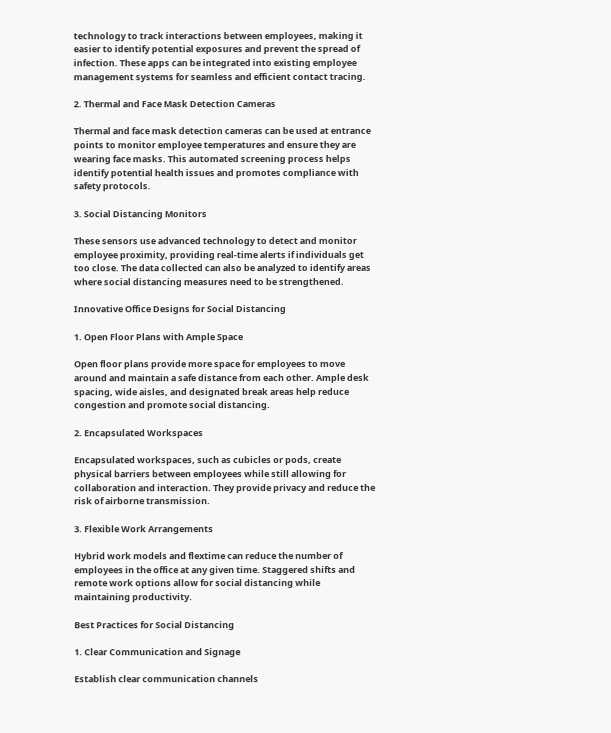technology to track interactions between employees, making it easier to identify potential exposures and prevent the spread of infection. These apps can be integrated into existing employee management systems for seamless and efficient contact tracing.

2. Thermal and Face Mask Detection Cameras

Thermal and face mask detection cameras can be used at entrance points to monitor employee temperatures and ensure they are wearing face masks. This automated screening process helps identify potential health issues and promotes compliance with safety protocols.

3. Social Distancing Monitors

These sensors use advanced technology to detect and monitor employee proximity, providing real-time alerts if individuals get too close. The data collected can also be analyzed to identify areas where social distancing measures need to be strengthened.

Innovative Office Designs for Social Distancing

1. Open Floor Plans with Ample Space

Open floor plans provide more space for employees to move around and maintain a safe distance from each other. Ample desk spacing, wide aisles, and designated break areas help reduce congestion and promote social distancing.

2. Encapsulated Workspaces

Encapsulated workspaces, such as cubicles or pods, create physical barriers between employees while still allowing for collaboration and interaction. They provide privacy and reduce the risk of airborne transmission.

3. Flexible Work Arrangements

Hybrid work models and flextime can reduce the number of employees in the office at any given time. Staggered shifts and remote work options allow for social distancing while maintaining productivity.

Best Practices for Social Distancing

1. Clear Communication and Signage

Establish clear communication channels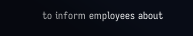to inform employees about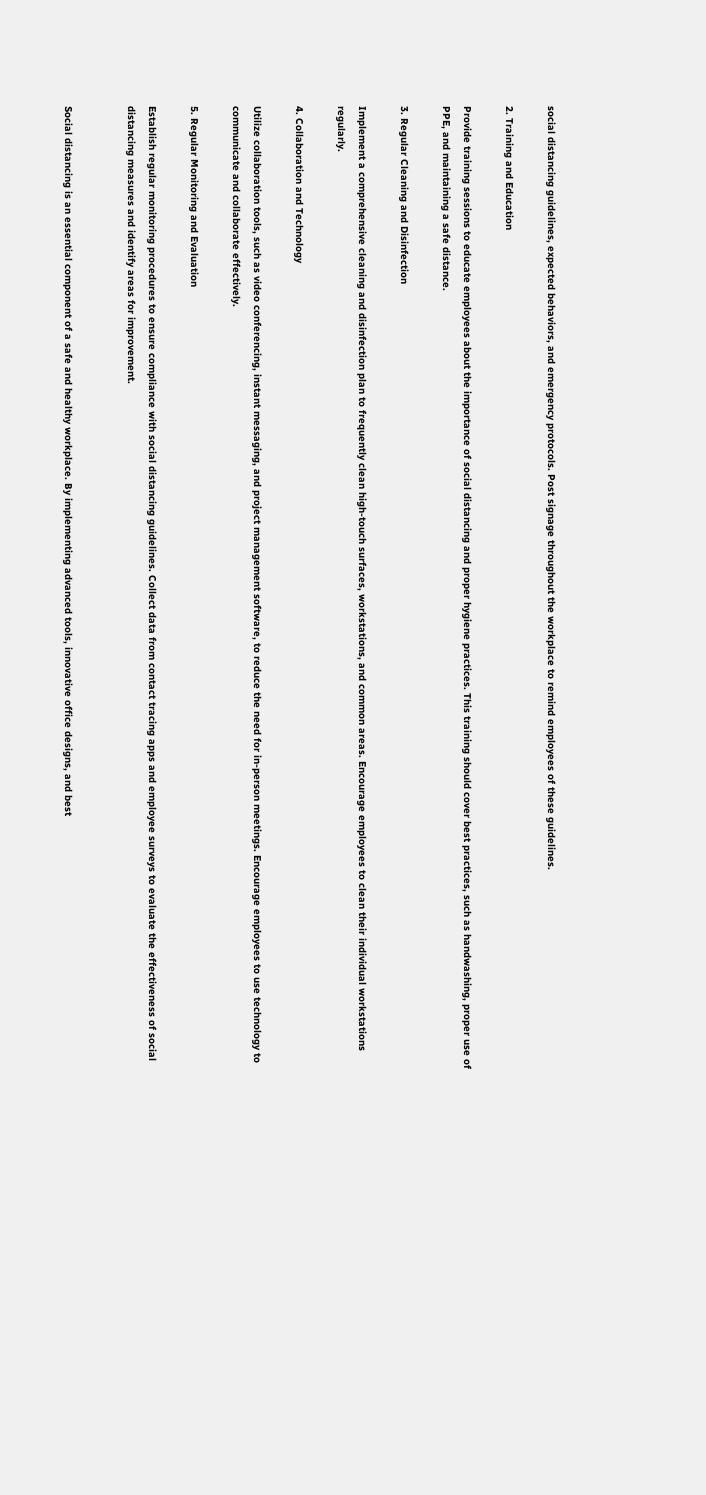social distancing guidelines, expected behaviors, and emergency protocols. Post signage throughout the workplace to remind employees of these guidelines.

2. Training and Education

Provide training sessions to educate employees about the importance of social distancing and proper hygiene practices. This training should cover best practices, such as handwashing, proper use of PPE, and maintaining a safe distance.

3. Regular Cleaning and Disinfection

Implement a comprehensive cleaning and disinfection plan to frequently clean high-touch surfaces, workstations, and common areas. Encourage employees to clean their individual workstations regularly.

4. Collaboration and Technology

Utilize collaboration tools, such as video conferencing, instant messaging, and project management software, to reduce the need for in-person meetings. Encourage employees to use technology to communicate and collaborate effectively.

5. Regular Monitoring and Evaluation

Establish regular monitoring procedures to ensure compliance with social distancing guidelines. Collect data from contact tracing apps and employee surveys to evaluate the effectiveness of social distancing measures and identify areas for improvement.


Social distancing is an essential component of a safe and healthy workplace. By implementing advanced tools, innovative office designs, and best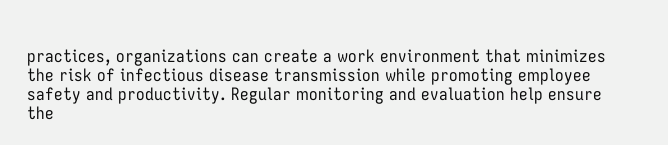practices, organizations can create a work environment that minimizes the risk of infectious disease transmission while promoting employee safety and productivity. Regular monitoring and evaluation help ensure the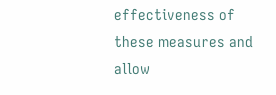effectiveness of these measures and allow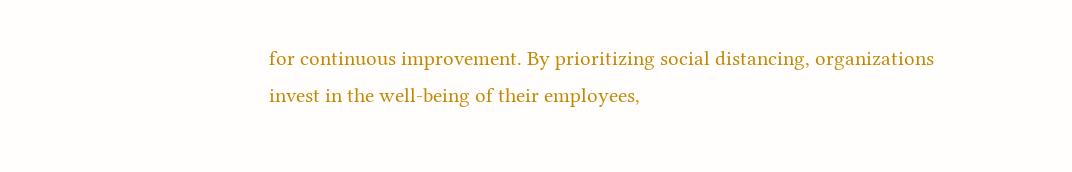for continuous improvement. By prioritizing social distancing, organizations invest in the well-being of their employees,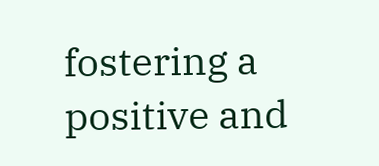fostering a positive and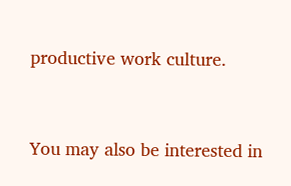productive work culture.


You may also be interested in